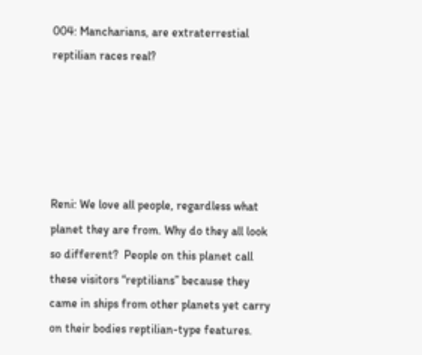004: Mancharians, are extraterrestial reptilian races real?





Reni: We love all people, regardless what planet they are from. Why do they all look so different?  People on this planet call these visitors “reptilians” because they came in ships from other planets yet carry on their bodies reptilian-type features.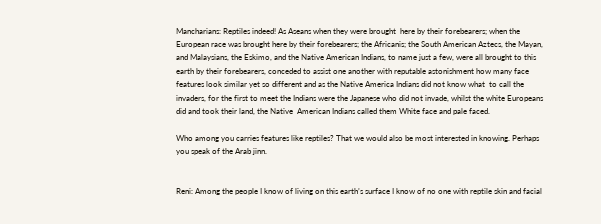Mancharians: Reptiles indeed! As Aseans when they were brought  here by their forebearers; when the European race was brought here by their forebearers; the Africanis; the South American Aztecs, the Mayan, and Malaysians, the Eskimo, and the Native American Indians, to name just a few, were all brought to this earth by their forebearers, conceded to assist one another with reputable astonishment how many face features look similar yet so different and as the Native America Indians did not know what  to call the invaders, for the first to meet the Indians were the Japanese who did not invade, whilst the white Europeans did and took their land, the Native  American Indians called them White face and pale faced.

Who among you carries features like reptiles? That we would also be most interested in knowing. Perhaps you speak of the Arab jinn.


Reni: Among the people I know of living on this earth’s surface I know of no one with reptile skin and facial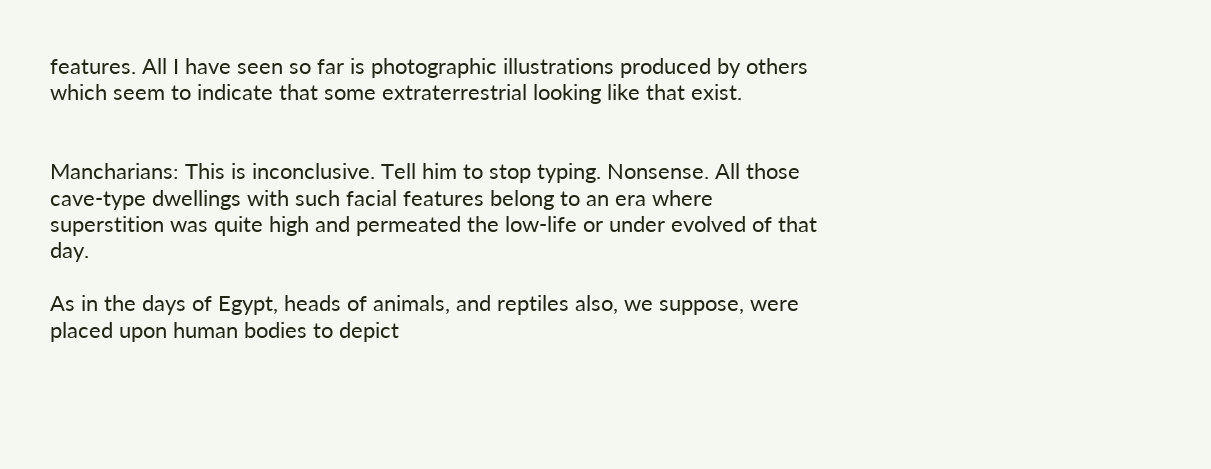features. All I have seen so far is photographic illustrations produced by others which seem to indicate that some extraterrestrial looking like that exist.


Mancharians: This is inconclusive. Tell him to stop typing. Nonsense. All those cave-type dwellings with such facial features belong to an era where superstition was quite high and permeated the low-life or under evolved of that day.

As in the days of Egypt, heads of animals, and reptiles also, we suppose, were placed upon human bodies to depict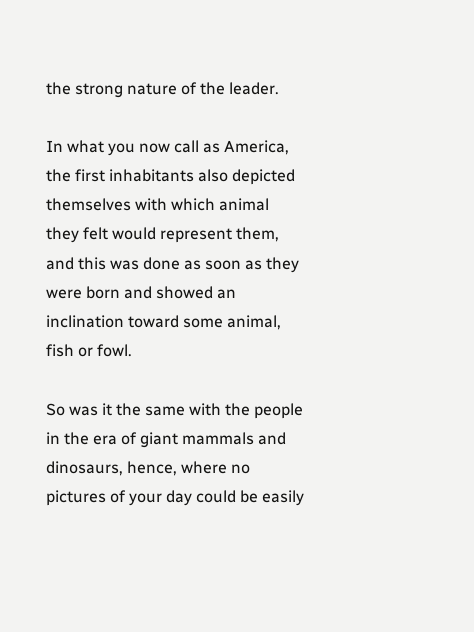the strong nature of the leader.

In what you now call as America, the first inhabitants also depicted themselves with which animal they felt would represent them, and this was done as soon as they were born and showed an inclination toward some animal, fish or fowl.

So was it the same with the people in the era of giant mammals and dinosaurs, hence, where no pictures of your day could be easily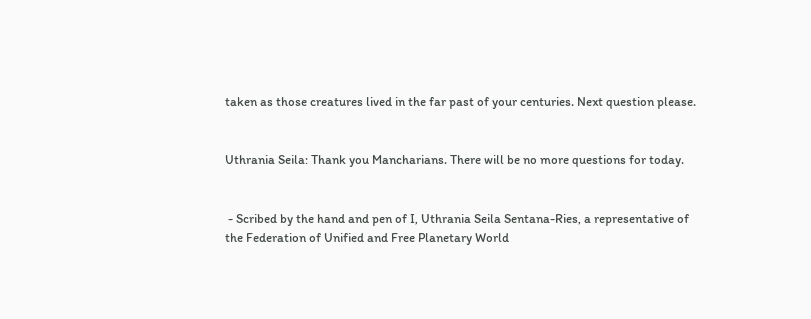taken as those creatures lived in the far past of your centuries. Next question please.


Uthrania Seila: Thank you Mancharians. There will be no more questions for today.


 - Scribed by the hand and pen of I, Uthrania Seila Sentana-Ries, a representative of the Federation of Unified and Free Planetary World